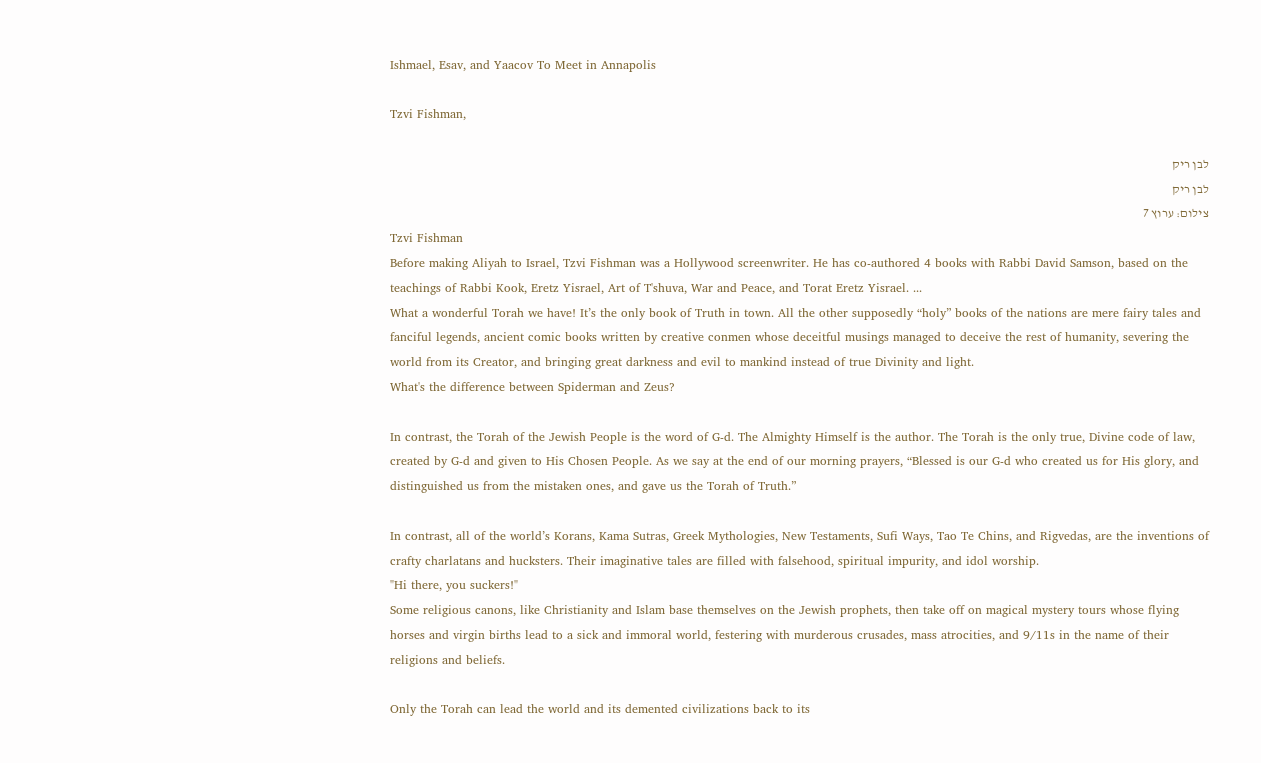Ishmael, Esav, and Yaacov To Meet in Annapolis

Tzvi Fishman,

לבן ריק
לבן ריק
צילום: ערוץ 7
Tzvi Fishman
Before making Aliyah to Israel, Tzvi Fishman was a Hollywood screenwriter. He has co-authored 4 books with Rabbi David Samson, based on the teachings of Rabbi Kook, Eretz Yisrael, Art of T'shuva, War and Peace, and Torat Eretz Yisrael. ...
What a wonderful Torah we have! It’s the only book of Truth in town. All the other supposedly “holy” books of the nations are mere fairy tales and fanciful legends, ancient comic books written by creative conmen whose deceitful musings managed to deceive the rest of humanity, severing the world from its Creator, and bringing great darkness and evil to mankind instead of true Divinity and light.
What's the difference between Spiderman and Zeus?

In contrast, the Torah of the Jewish People is the word of G-d. The Almighty Himself is the author. The Torah is the only true, Divine code of law, created by G-d and given to His Chosen People. As we say at the end of our morning prayers, “Blessed is our G-d who created us for His glory, and distinguished us from the mistaken ones, and gave us the Torah of Truth.”

In contrast, all of the world’s Korans, Kama Sutras, Greek Mythologies, New Testaments, Sufi Ways, Tao Te Chins, and Rigvedas, are the inventions of crafty charlatans and hucksters. Their imaginative tales are filled with falsehood, spiritual impurity, and idol worship.
"Hi there, you suckers!"
Some religious canons, like Christianity and Islam base themselves on the Jewish prophets, then take off on magical mystery tours whose flying horses and virgin births lead to a sick and immoral world, festering with murderous crusades, mass atrocities, and 9/11s in the name of their religions and beliefs.

Only the Torah can lead the world and its demented civilizations back to its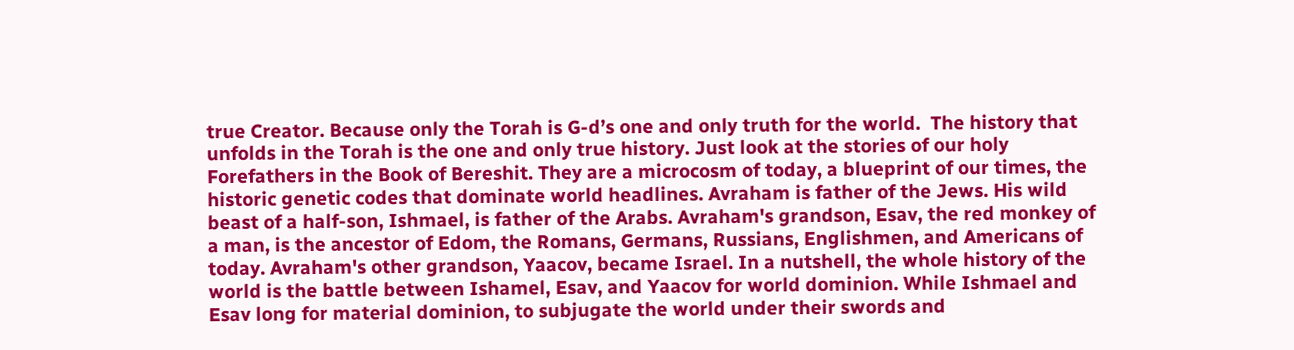true Creator. Because only the Torah is G-d’s one and only truth for the world.  The history that unfolds in the Torah is the one and only true history. Just look at the stories of our holy Forefathers in the Book of Bereshit. They are a microcosm of today, a blueprint of our times, the historic genetic codes that dominate world headlines. Avraham is father of the Jews. His wild beast of a half-son, Ishmael, is father of the Arabs. Avraham's grandson, Esav, the red monkey of a man, is the ancestor of Edom, the Romans, Germans, Russians, Englishmen, and Americans of today. Avraham's other grandson, Yaacov, became Israel. In a nutshell, the whole history of the world is the battle between Ishamel, Esav, and Yaacov for world dominion. While Ishmael and Esav long for material dominion, to subjugate the world under their swords and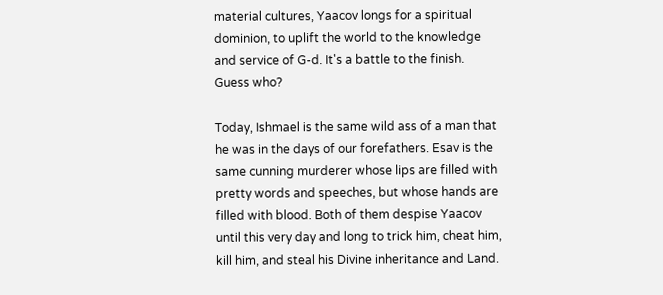material cultures, Yaacov longs for a spiritual dominion, to uplift the world to the knowledge and service of G-d. It's a battle to the finish.
Guess who?

Today, Ishmael is the same wild ass of a man that he was in the days of our forefathers. Esav is the same cunning murderer whose lips are filled with pretty words and speeches, but whose hands are filled with blood. Both of them despise Yaacov until this very day and long to trick him, cheat him, kill him, and steal his Divine inheritance and Land.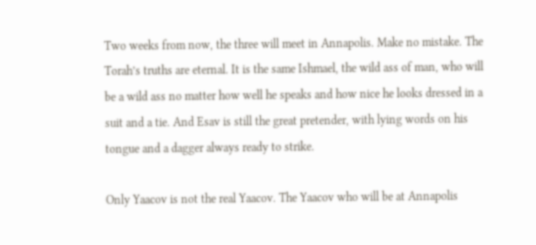Two weeks from now, the three will meet in Annapolis. Make no mistake. The Torah’s truths are eternal. It is the same Ishmael, the wild ass of man, who will be a wild ass no matter how well he speaks and how nice he looks dressed in a suit and a tie. And Esav is still the great pretender, with lying words on his tongue and a dagger always ready to strike.

Only Yaacov is not the real Yaacov. The Yaacov who will be at Annapolis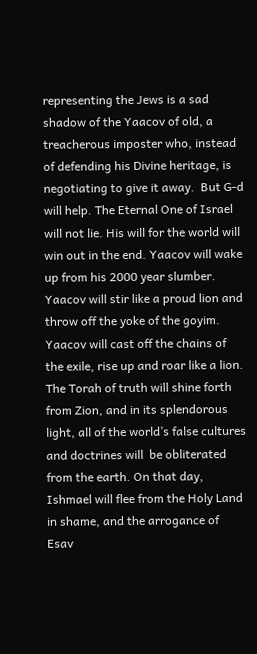representing the Jews is a sad shadow of the Yaacov of old, a treacherous imposter who, instead of defending his Divine heritage, is negotiating to give it away.  But G-d will help. The Eternal One of Israel will not lie. His will for the world will win out in the end. Yaacov will wake up from his 2000 year slumber. Yaacov will stir like a proud lion and throw off the yoke of the goyim. Yaacov will cast off the chains of the exile, rise up and roar like a lion. The Torah of truth will shine forth from Zion, and in its splendorous light, all of the world’s false cultures and doctrines will  be obliterated from the earth. On that day, Ishmael will flee from the Holy Land in shame, and the arrogance of Esav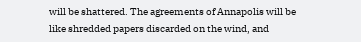will be shattered. The agreements of Annapolis will be like shredded papers discarded on the wind, and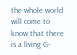the whole world will come to know that there is a living G-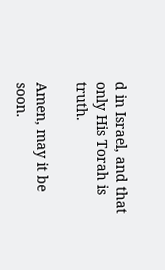d in Israel, and that only His Torah is truth.

Amen, may it be soon.